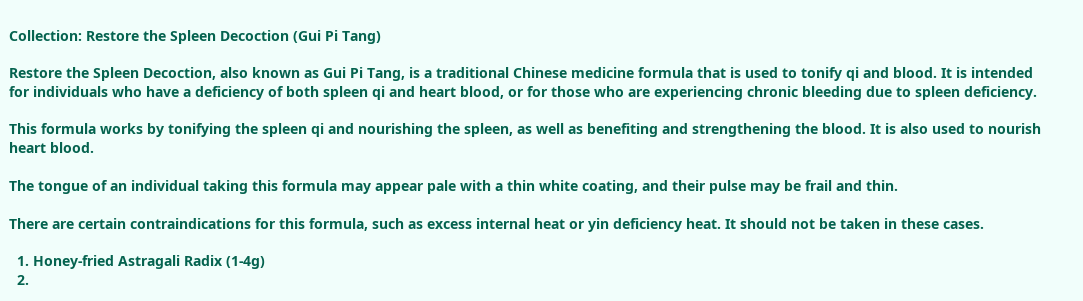Collection: Restore the Spleen Decoction (Gui Pi Tang)

Restore the Spleen Decoction, also known as Gui Pi Tang, is a traditional Chinese medicine formula that is used to tonify qi and blood. It is intended for individuals who have a deficiency of both spleen qi and heart blood, or for those who are experiencing chronic bleeding due to spleen deficiency.

This formula works by tonifying the spleen qi and nourishing the spleen, as well as benefiting and strengthening the blood. It is also used to nourish heart blood.

The tongue of an individual taking this formula may appear pale with a thin white coating, and their pulse may be frail and thin.

There are certain contraindications for this formula, such as excess internal heat or yin deficiency heat. It should not be taken in these cases.

  1. Honey-fried Astragali Radix (1-4g)
  2.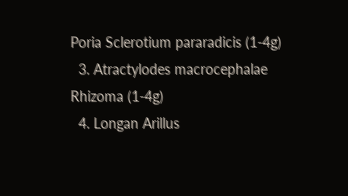Poria Sclerotium pararadicis (1-4g)
  3. Atractylodes macrocephalae Rhizoma (1-4g)
  4. Longan Arillus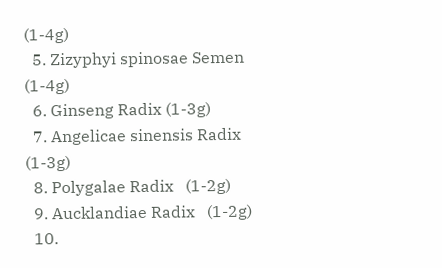(1-4g)
  5. Zizyphyi spinosae Semen (1-4g)
  6. Ginseng Radix (1-3g)
  7. Angelicae sinensis Radix  (1-3g)
  8. Polygalae Radix   (1-2g)
  9. Aucklandiae Radix   (1-2g)
  10.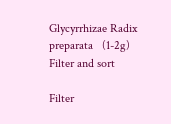Glycyrrhizae Radix preparata   (1-2g)
Filter and sort

Filter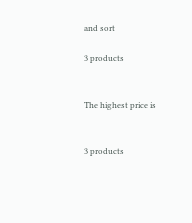and sort

3 products


The highest price is


3 products